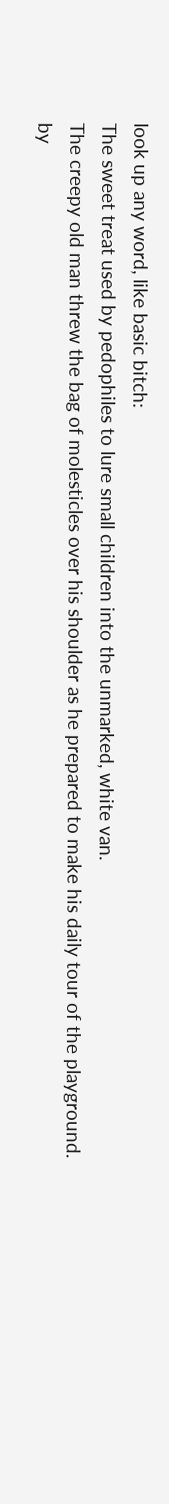look up any word, like basic bitch:
The sweet treat used by pedophiles to lure small children into the unmarked, white van.
The creepy old man threw the bag of molesticles over his shoulder as he prepared to make his daily tour of the playground.
by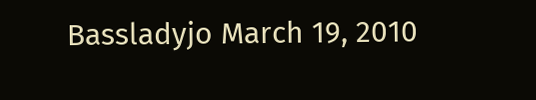Bassladyjo March 19, 2010